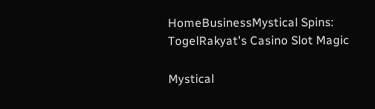HomeBusinessMystical Spins: TogelRakyat's Casino Slot Magic

Mystical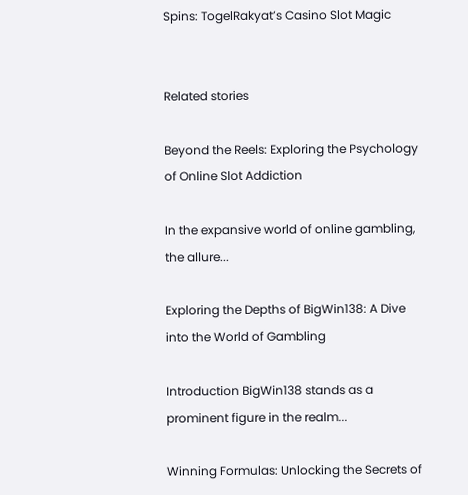Spins: TogelRakyat’s Casino Slot Magic


Related stories

Beyond the Reels: Exploring the Psychology of Online Slot Addiction

In the expansive world of online gambling, the allure...

Exploring the Depths of BigWin138: A Dive into the World of Gambling

Introduction BigWin138 stands as a prominent figure in the realm...

Winning Formulas: Unlocking the Secrets of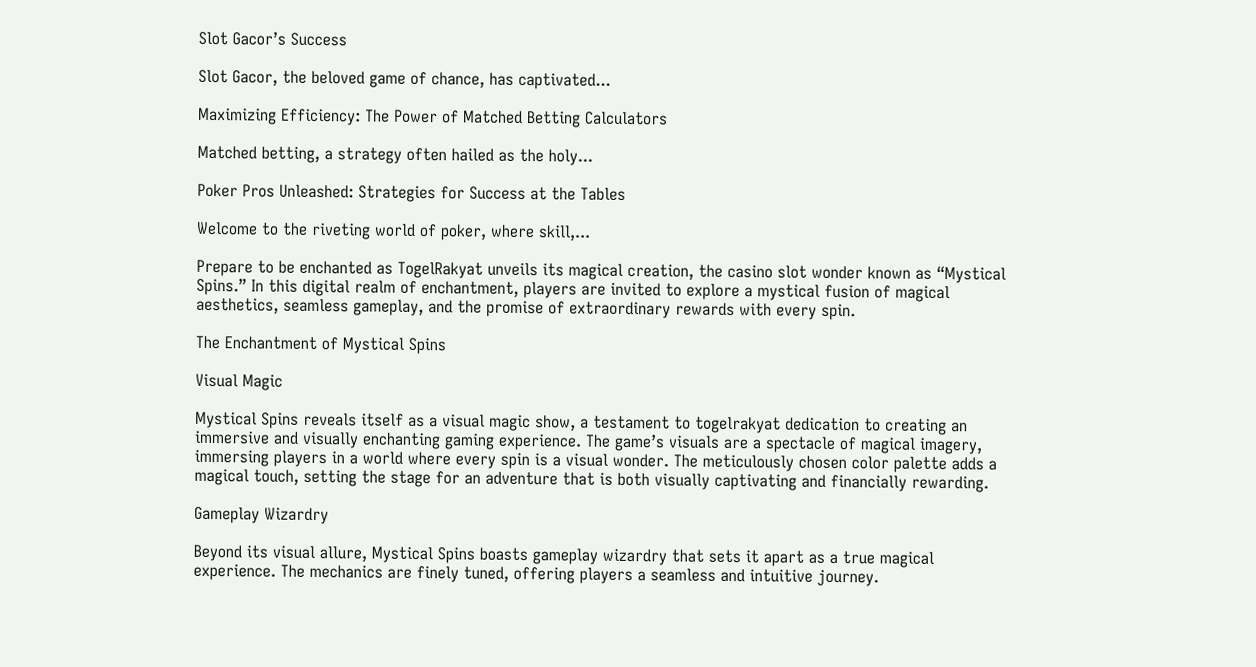Slot Gacor’s Success

Slot Gacor, the beloved game of chance, has captivated...

Maximizing Efficiency: The Power of Matched Betting Calculators

Matched betting, a strategy often hailed as the holy...

Poker Pros Unleashed: Strategies for Success at the Tables

Welcome to the riveting world of poker, where skill,...

Prepare to be enchanted as TogelRakyat unveils its magical creation, the casino slot wonder known as “Mystical Spins.” In this digital realm of enchantment, players are invited to explore a mystical fusion of magical aesthetics, seamless gameplay, and the promise of extraordinary rewards with every spin.

The Enchantment of Mystical Spins

Visual Magic

Mystical Spins reveals itself as a visual magic show, a testament to togelrakyat dedication to creating an immersive and visually enchanting gaming experience. The game’s visuals are a spectacle of magical imagery, immersing players in a world where every spin is a visual wonder. The meticulously chosen color palette adds a magical touch, setting the stage for an adventure that is both visually captivating and financially rewarding.

Gameplay Wizardry

Beyond its visual allure, Mystical Spins boasts gameplay wizardry that sets it apart as a true magical experience. The mechanics are finely tuned, offering players a seamless and intuitive journey.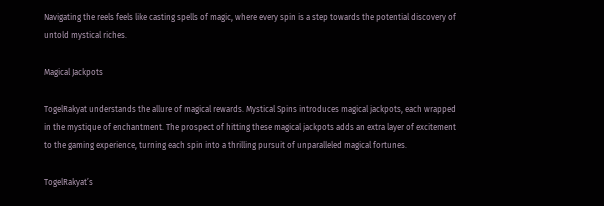Navigating the reels feels like casting spells of magic, where every spin is a step towards the potential discovery of untold mystical riches.

Magical Jackpots

TogelRakyat understands the allure of magical rewards. Mystical Spins introduces magical jackpots, each wrapped in the mystique of enchantment. The prospect of hitting these magical jackpots adds an extra layer of excitement to the gaming experience, turning each spin into a thrilling pursuit of unparalleled magical fortunes.

TogelRakyat’s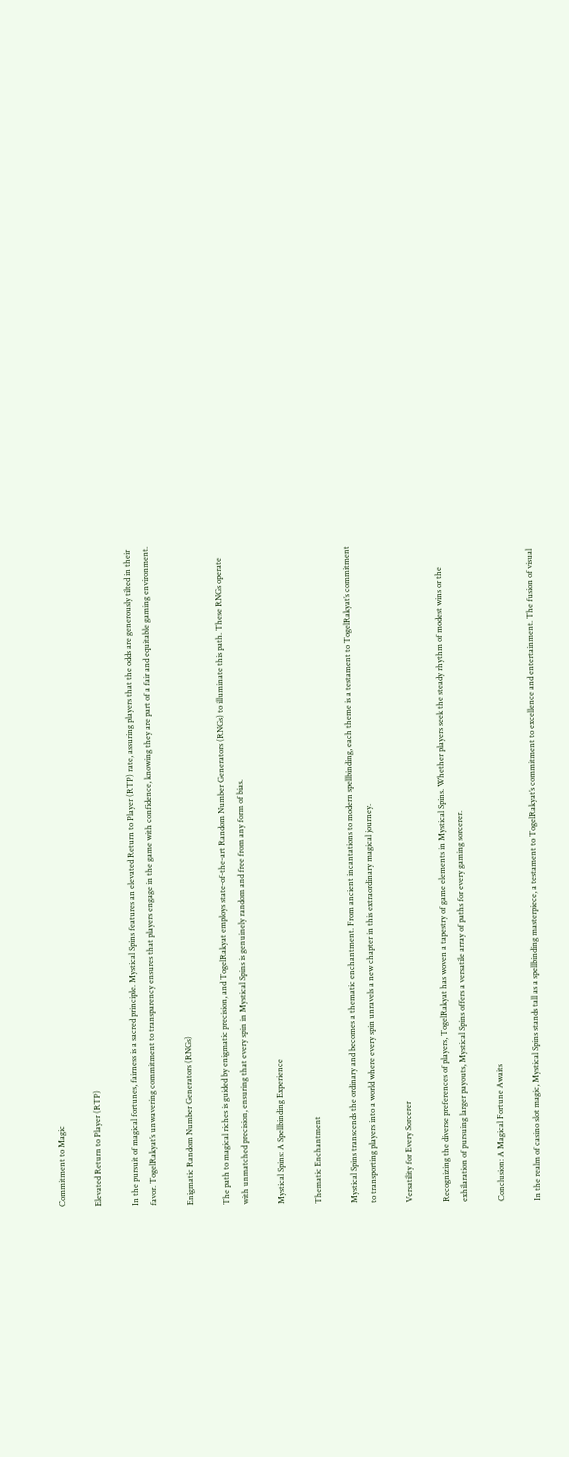Commitment to Magic

Elevated Return to Player (RTP)

In the pursuit of magical fortunes, fairness is a sacred principle. Mystical Spins features an elevated Return to Player (RTP) rate, assuring players that the odds are generously tilted in their favor. TogelRakyat’s unwavering commitment to transparency ensures that players engage in the game with confidence, knowing they are part of a fair and equitable gaming environment.

Enigmatic Random Number Generators (RNGs)

The path to magical riches is guided by enigmatic precision, and TogelRakyat employs state-of-the-art Random Number Generators (RNGs) to illuminate this path. These RNGs operate with unmatched precision, ensuring that every spin in Mystical Spins is genuinely random and free from any form of bias.

Mystical Spins: A Spellbinding Experience

Thematic Enchantment

Mystical Spins transcends the ordinary and becomes a thematic enchantment. From ancient incantations to modern spellbinding, each theme is a testament to TogelRakyat’s commitment to transporting players into a world where every spin unravels a new chapter in this extraordinary magical journey.

Versatility for Every Sorcerer

Recognizing the diverse preferences of players, TogelRakyat has woven a tapestry of game elements in Mystical Spins. Whether players seek the steady rhythm of modest wins or the exhilaration of pursuing larger payouts, Mystical Spins offers a versatile array of paths for every gaming sorcerer.

Conclusion: A Magical Fortune Awaits

In the realm of casino slot magic, Mystical Spins stands tall as a spellbinding masterpiece, a testament to TogelRakyat’s commitment to excellence and entertainment. The fusion of visual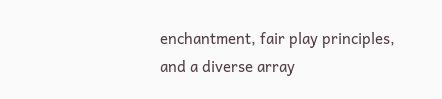enchantment, fair play principles, and a diverse array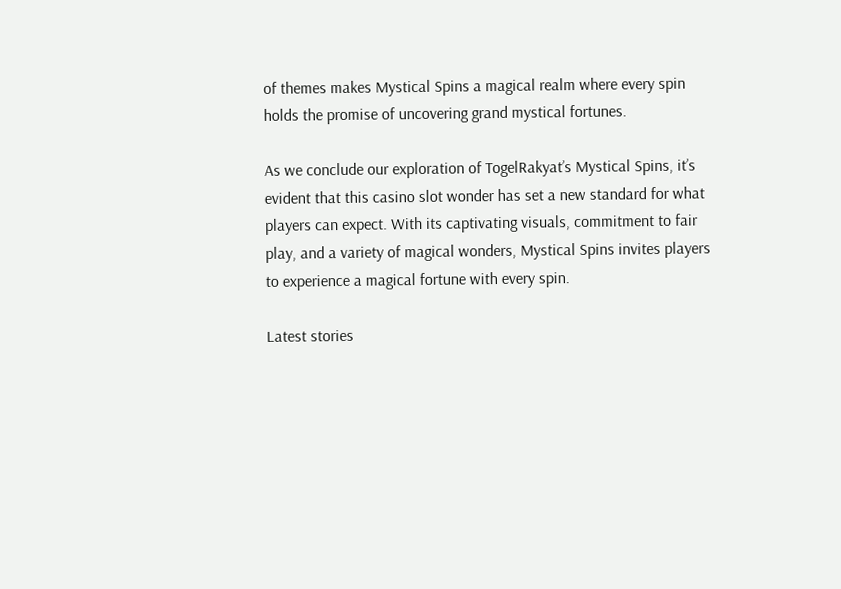of themes makes Mystical Spins a magical realm where every spin holds the promise of uncovering grand mystical fortunes.

As we conclude our exploration of TogelRakyat’s Mystical Spins, it’s evident that this casino slot wonder has set a new standard for what players can expect. With its captivating visuals, commitment to fair play, and a variety of magical wonders, Mystical Spins invites players to experience a magical fortune with every spin.

Latest stories